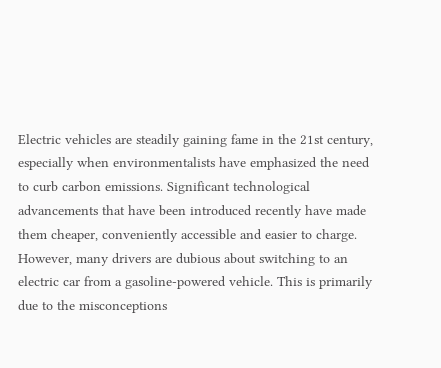Electric vehicles are steadily gaining fame in the 21st century, especially when environmentalists have emphasized the need to curb carbon emissions. Significant technological advancements that have been introduced recently have made them cheaper, conveniently accessible and easier to charge. However, many drivers are dubious about switching to an electric car from a gasoline-powered vehicle. This is primarily due to the misconceptions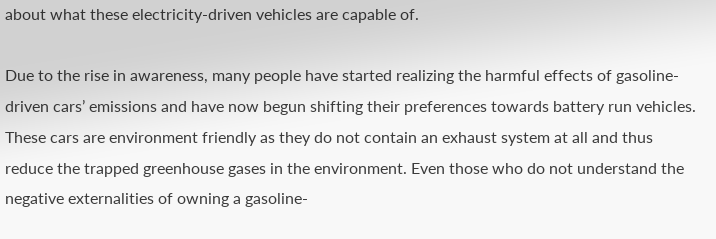about what these electricity-driven vehicles are capable of.

Due to the rise in awareness, many people have started realizing the harmful effects of gasoline-driven cars’ emissions and have now begun shifting their preferences towards battery run vehicles. These cars are environment friendly as they do not contain an exhaust system at all and thus reduce the trapped greenhouse gases in the environment. Even those who do not understand the negative externalities of owning a gasoline-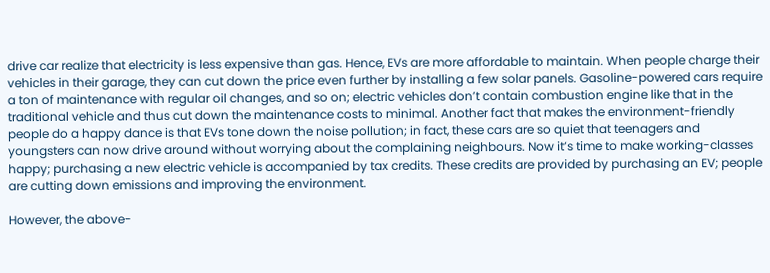drive car realize that electricity is less expensive than gas. Hence, EVs are more affordable to maintain. When people charge their vehicles in their garage, they can cut down the price even further by installing a few solar panels. Gasoline-powered cars require a ton of maintenance with regular oil changes, and so on; electric vehicles don’t contain combustion engine like that in the traditional vehicle and thus cut down the maintenance costs to minimal. Another fact that makes the environment-friendly people do a happy dance is that EVs tone down the noise pollution; in fact, these cars are so quiet that teenagers and youngsters can now drive around without worrying about the complaining neighbours. Now it’s time to make working-classes happy; purchasing a new electric vehicle is accompanied by tax credits. These credits are provided by purchasing an EV; people are cutting down emissions and improving the environment.

However, the above-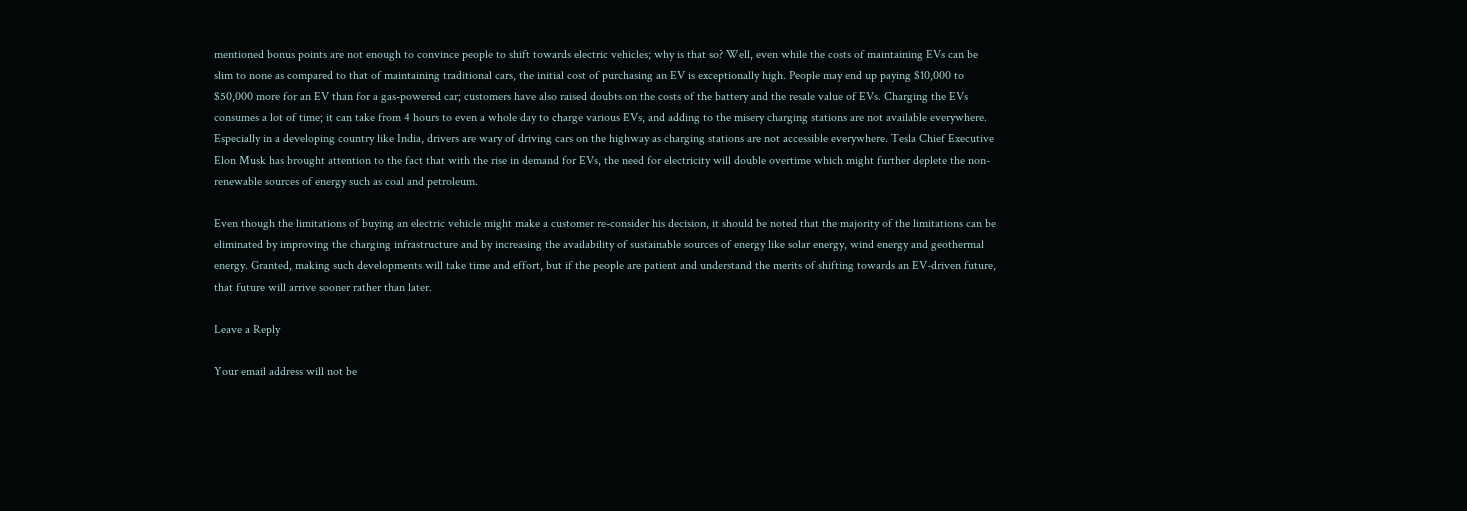mentioned bonus points are not enough to convince people to shift towards electric vehicles; why is that so? Well, even while the costs of maintaining EVs can be slim to none as compared to that of maintaining traditional cars, the initial cost of purchasing an EV is exceptionally high. People may end up paying $10,000 to $50,000 more for an EV than for a gas-powered car; customers have also raised doubts on the costs of the battery and the resale value of EVs. Charging the EVs consumes a lot of time; it can take from 4 hours to even a whole day to charge various EVs, and adding to the misery charging stations are not available everywhere. Especially in a developing country like India, drivers are wary of driving cars on the highway as charging stations are not accessible everywhere. Tesla Chief Executive Elon Musk has brought attention to the fact that with the rise in demand for EVs, the need for electricity will double overtime which might further deplete the non-renewable sources of energy such as coal and petroleum.

Even though the limitations of buying an electric vehicle might make a customer re-consider his decision, it should be noted that the majority of the limitations can be eliminated by improving the charging infrastructure and by increasing the availability of sustainable sources of energy like solar energy, wind energy and geothermal energy. Granted, making such developments will take time and effort, but if the people are patient and understand the merits of shifting towards an EV-driven future, that future will arrive sooner rather than later.

Leave a Reply

Your email address will not be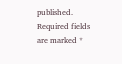published. Required fields are marked *